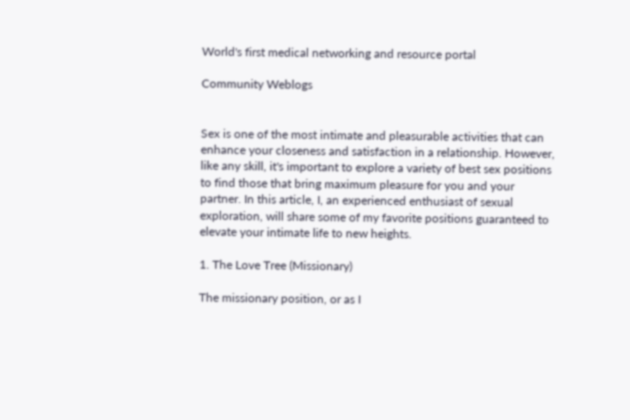World's first medical networking and resource portal

Community Weblogs


Sex is one of the most intimate and pleasurable activities that can enhance your closeness and satisfaction in a relationship. However, like any skill, it's important to explore a variety of best sex positions to find those that bring maximum pleasure for you and your partner. In this article, I, an experienced enthusiast of sexual exploration, will share some of my favorite positions guaranteed to elevate your intimate life to new heights.

1. The Love Tree (Missionary)

The missionary position, or as I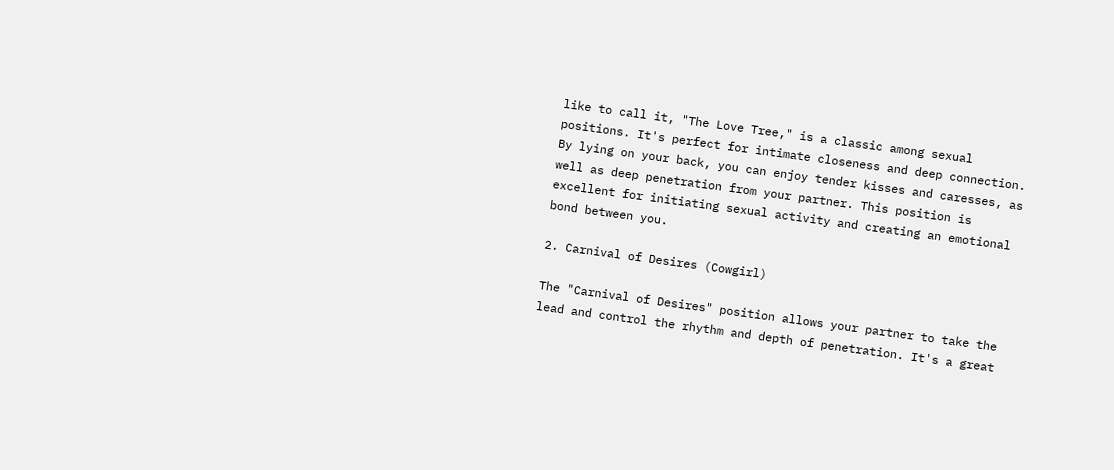like to call it, "The Love Tree," is a classic among sexual positions. It's perfect for intimate closeness and deep connection. By lying on your back, you can enjoy tender kisses and caresses, as well as deep penetration from your partner. This position is excellent for initiating sexual activity and creating an emotional bond between you.

2. Carnival of Desires (Cowgirl)

The "Carnival of Desires" position allows your partner to take the lead and control the rhythm and depth of penetration. It's a great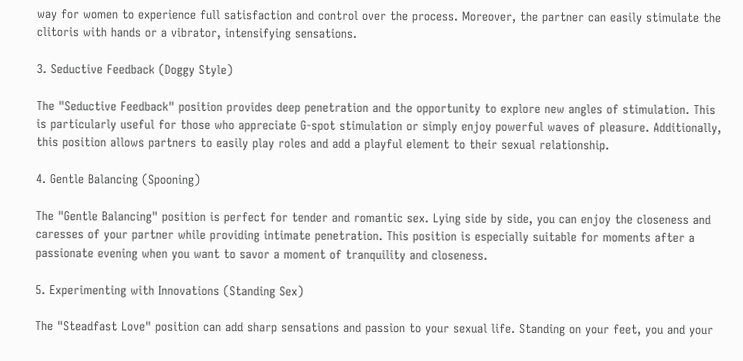way for women to experience full satisfaction and control over the process. Moreover, the partner can easily stimulate the clitoris with hands or a vibrator, intensifying sensations.

3. Seductive Feedback (Doggy Style)

The "Seductive Feedback" position provides deep penetration and the opportunity to explore new angles of stimulation. This is particularly useful for those who appreciate G-spot stimulation or simply enjoy powerful waves of pleasure. Additionally, this position allows partners to easily play roles and add a playful element to their sexual relationship.

4. Gentle Balancing (Spooning)

The "Gentle Balancing" position is perfect for tender and romantic sex. Lying side by side, you can enjoy the closeness and caresses of your partner while providing intimate penetration. This position is especially suitable for moments after a passionate evening when you want to savor a moment of tranquility and closeness.

5. Experimenting with Innovations (Standing Sex)

The "Steadfast Love" position can add sharp sensations and passion to your sexual life. Standing on your feet, you and your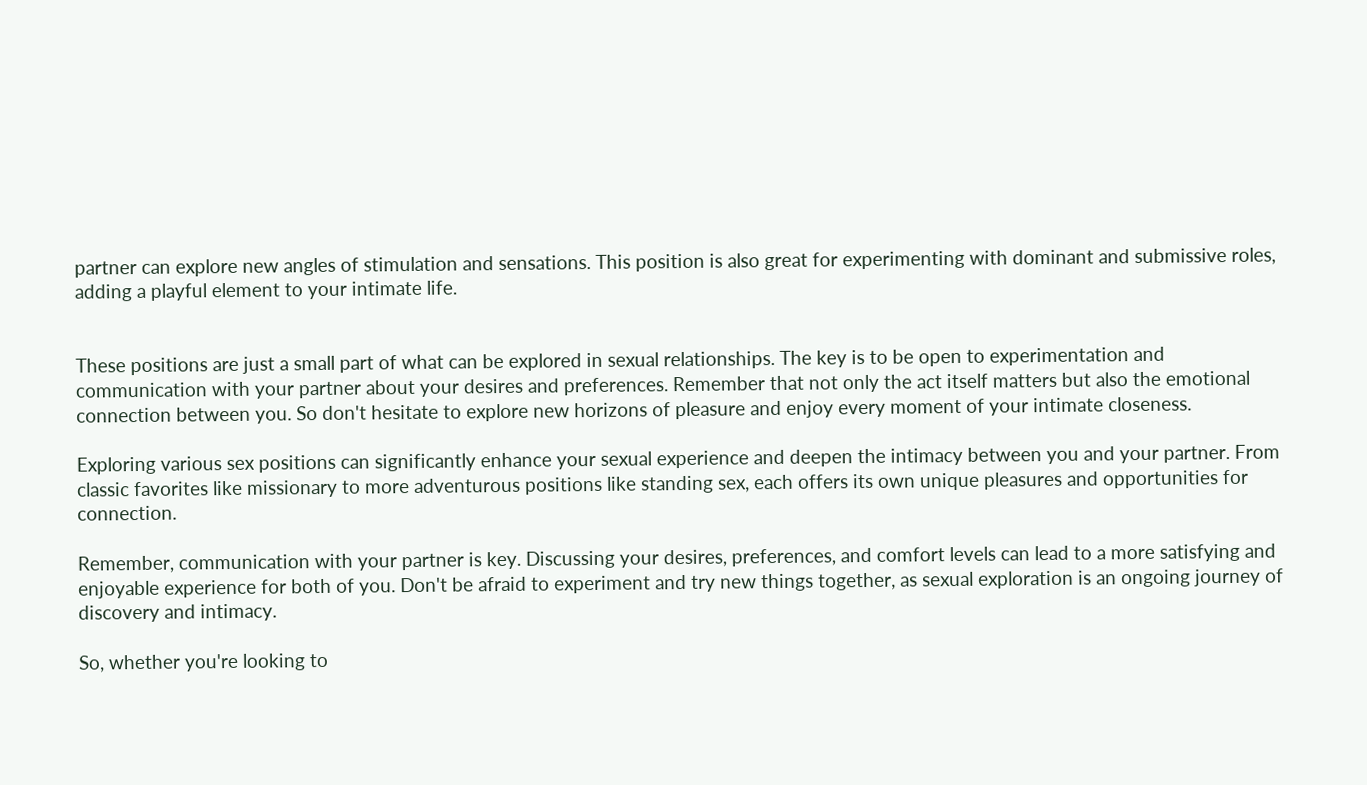partner can explore new angles of stimulation and sensations. This position is also great for experimenting with dominant and submissive roles, adding a playful element to your intimate life.


These positions are just a small part of what can be explored in sexual relationships. The key is to be open to experimentation and communication with your partner about your desires and preferences. Remember that not only the act itself matters but also the emotional connection between you. So don't hesitate to explore new horizons of pleasure and enjoy every moment of your intimate closeness.

Exploring various sex positions can significantly enhance your sexual experience and deepen the intimacy between you and your partner. From classic favorites like missionary to more adventurous positions like standing sex, each offers its own unique pleasures and opportunities for connection.

Remember, communication with your partner is key. Discussing your desires, preferences, and comfort levels can lead to a more satisfying and enjoyable experience for both of you. Don't be afraid to experiment and try new things together, as sexual exploration is an ongoing journey of discovery and intimacy.

So, whether you're looking to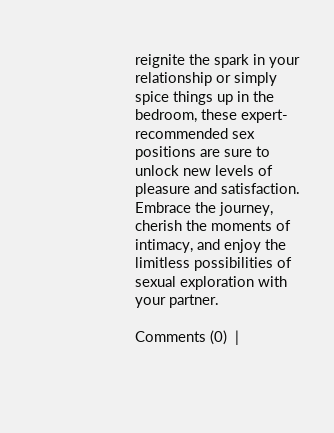reignite the spark in your relationship or simply spice things up in the bedroom, these expert-recommended sex positions are sure to unlock new levels of pleasure and satisfaction. Embrace the journey, cherish the moments of intimacy, and enjoy the limitless possibilities of sexual exploration with your partner.

Comments (0)  |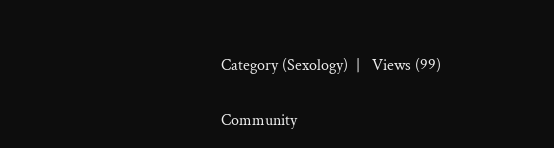Category (Sexology)  |   Views (99)

Community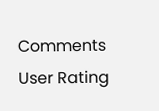Comments
User Rating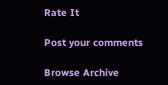Rate It

Post your comments

Browse Archive